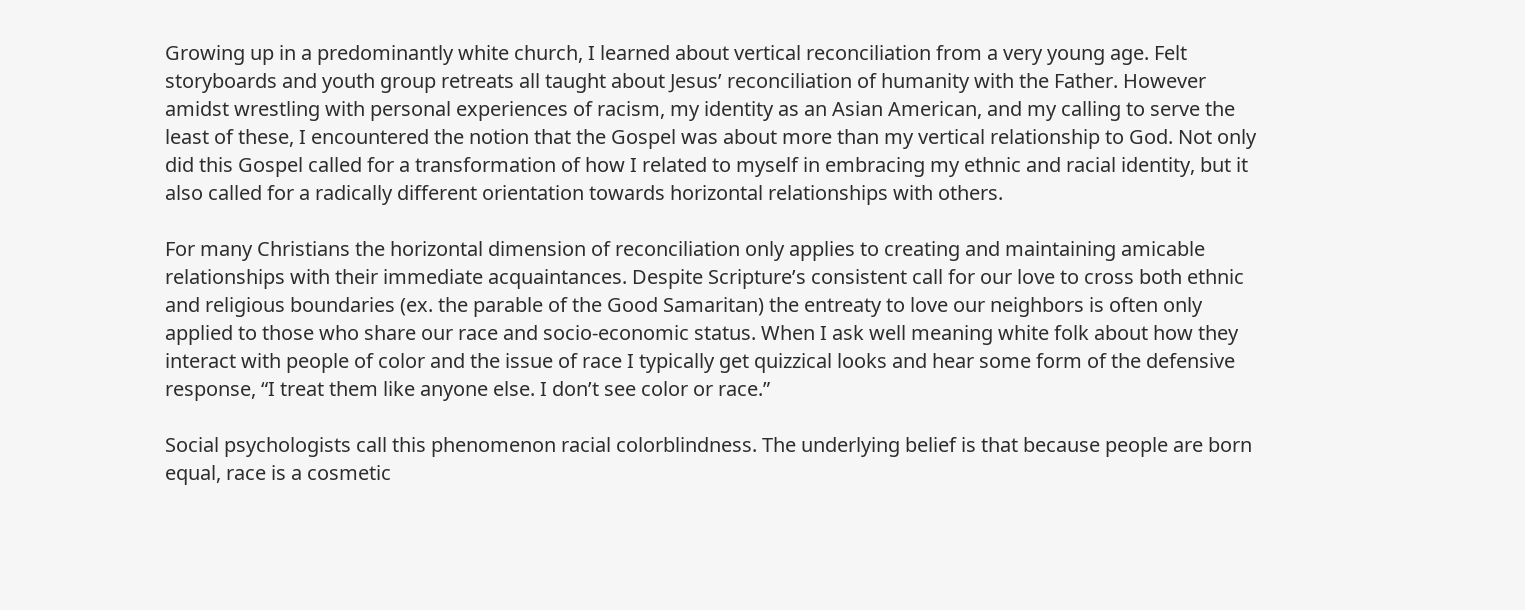Growing up in a predominantly white church, I learned about vertical reconciliation from a very young age. Felt storyboards and youth group retreats all taught about Jesus’ reconciliation of humanity with the Father. However amidst wrestling with personal experiences of racism, my identity as an Asian American, and my calling to serve the least of these, I encountered the notion that the Gospel was about more than my vertical relationship to God. Not only did this Gospel called for a transformation of how I related to myself in embracing my ethnic and racial identity, but it also called for a radically different orientation towards horizontal relationships with others.

For many Christians the horizontal dimension of reconciliation only applies to creating and maintaining amicable relationships with their immediate acquaintances. Despite Scripture’s consistent call for our love to cross both ethnic and religious boundaries (ex. the parable of the Good Samaritan) the entreaty to love our neighbors is often only applied to those who share our race and socio-economic status. When I ask well meaning white folk about how they interact with people of color and the issue of race I typically get quizzical looks and hear some form of the defensive response, “I treat them like anyone else. I don’t see color or race.”

Social psychologists call this phenomenon racial colorblindness. The underlying belief is that because people are born equal, race is a cosmetic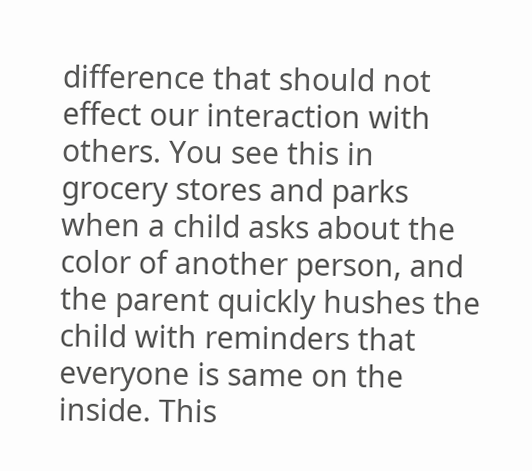difference that should not effect our interaction with others. You see this in grocery stores and parks when a child asks about the color of another person, and the parent quickly hushes the child with reminders that everyone is same on the inside. This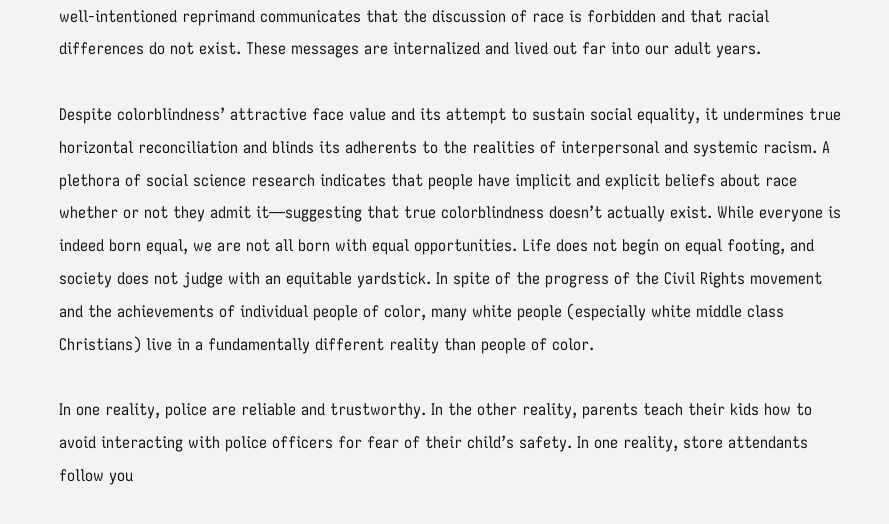well-intentioned reprimand communicates that the discussion of race is forbidden and that racial differences do not exist. These messages are internalized and lived out far into our adult years.

Despite colorblindness’ attractive face value and its attempt to sustain social equality, it undermines true horizontal reconciliation and blinds its adherents to the realities of interpersonal and systemic racism. A plethora of social science research indicates that people have implicit and explicit beliefs about race whether or not they admit it—suggesting that true colorblindness doesn’t actually exist. While everyone is indeed born equal, we are not all born with equal opportunities. Life does not begin on equal footing, and society does not judge with an equitable yardstick. In spite of the progress of the Civil Rights movement and the achievements of individual people of color, many white people (especially white middle class Christians) live in a fundamentally different reality than people of color.

In one reality, police are reliable and trustworthy. In the other reality, parents teach their kids how to avoid interacting with police officers for fear of their child’s safety. In one reality, store attendants follow you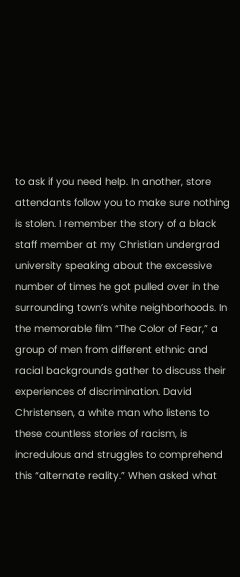to ask if you need help. In another, store attendants follow you to make sure nothing is stolen. I remember the story of a black staff member at my Christian undergrad university speaking about the excessive number of times he got pulled over in the surrounding town’s white neighborhoods. In the memorable film “The Color of Fear,” a group of men from different ethnic and racial backgrounds gather to discuss their experiences of discrimination. David Christensen, a white man who listens to these countless stories of racism, is incredulous and struggles to comprehend this “alternate reality.” When asked what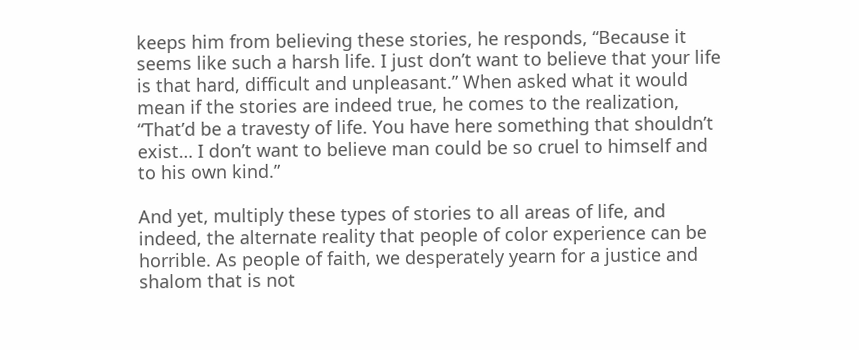keeps him from believing these stories, he responds, “Because it seems like such a harsh life. I just don’t want to believe that your life is that hard, difficult and unpleasant.” When asked what it would mean if the stories are indeed true, he comes to the realization, “That’d be a travesty of life. You have here something that shouldn’t exist… I don’t want to believe man could be so cruel to himself and to his own kind.”

And yet, multiply these types of stories to all areas of life, and indeed, the alternate reality that people of color experience can be horrible. As people of faith, we desperately yearn for a justice and shalom that is not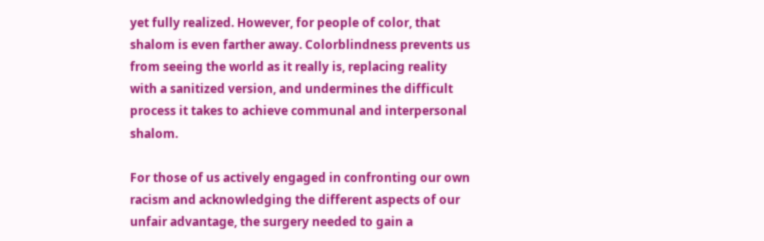yet fully realized. However, for people of color, that shalom is even farther away. Colorblindness prevents us from seeing the world as it really is, replacing reality with a sanitized version, and undermines the difficult process it takes to achieve communal and interpersonal shalom.

For those of us actively engaged in confronting our own racism and acknowledging the different aspects of our unfair advantage, the surgery needed to gain a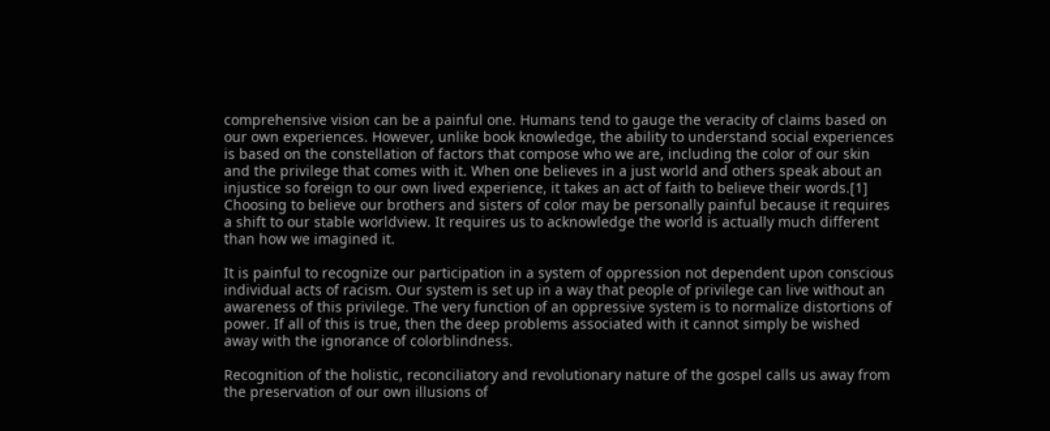comprehensive vision can be a painful one. Humans tend to gauge the veracity of claims based on our own experiences. However, unlike book knowledge, the ability to understand social experiences is based on the constellation of factors that compose who we are, including the color of our skin and the privilege that comes with it. When one believes in a just world and others speak about an injustice so foreign to our own lived experience, it takes an act of faith to believe their words.[1] Choosing to believe our brothers and sisters of color may be personally painful because it requires a shift to our stable worldview. It requires us to acknowledge the world is actually much different than how we imagined it.

It is painful to recognize our participation in a system of oppression not dependent upon conscious individual acts of racism. Our system is set up in a way that people of privilege can live without an awareness of this privilege. The very function of an oppressive system is to normalize distortions of power. If all of this is true, then the deep problems associated with it cannot simply be wished away with the ignorance of colorblindness.

Recognition of the holistic, reconciliatory and revolutionary nature of the gospel calls us away from the preservation of our own illusions of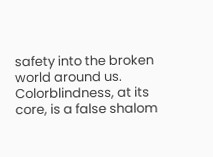safety into the broken world around us. Colorblindness, at its core, is a false shalom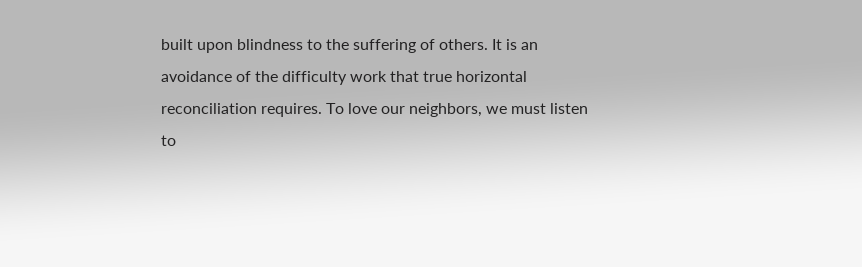built upon blindness to the suffering of others. It is an avoidance of the difficulty work that true horizontal reconciliation requires. To love our neighbors, we must listen to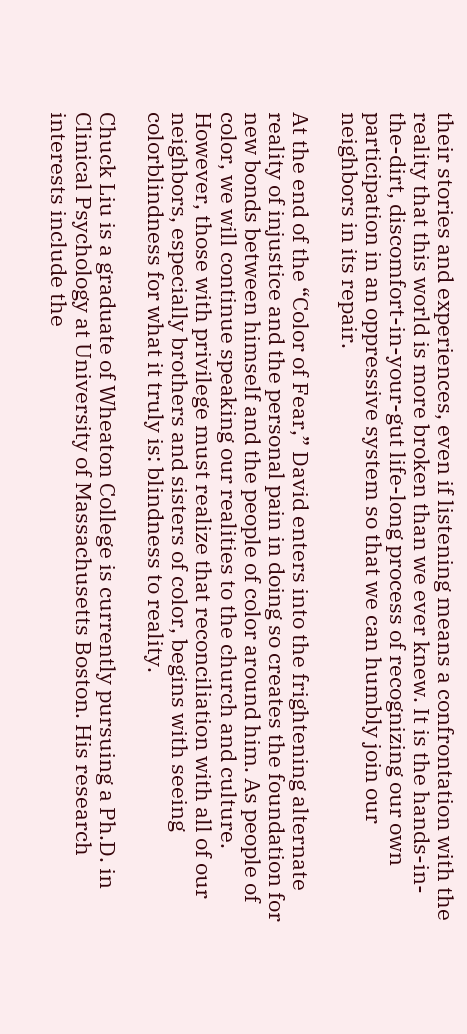their stories and experiences, even if listening means a confrontation with the reality that this world is more broken than we ever knew. It is the hands-in-the-dirt, discomfort-in-your-gut life-long process of recognizing our own participation in an oppressive system so that we can humbly join our neighbors in its repair.

At the end of the “Color of Fear,” David enters into the frightening alternate reality of injustice and the personal pain in doing so creates the foundation for new bonds between himself and the people of color around him. As people of color, we will continue speaking our realities to the church and culture. However, those with privilege must realize that reconciliation with all of our neighbors, especially brothers and sisters of color, begins with seeing colorblindness for what it truly is: blindness to reality.

Chuck Liu is a graduate of Wheaton College is currently pursuing a Ph.D. in Clinical Psychology at University of Massachusetts Boston. His research interests include the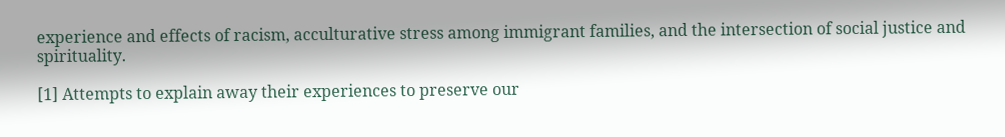experience and effects of racism, acculturative stress among immigrant families, and the intersection of social justice and spirituality.

[1] Attempts to explain away their experiences to preserve our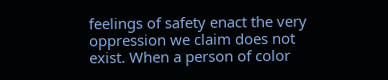feelings of safety enact the very oppression we claim does not exist. When a person of color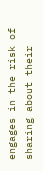engages in the risk of sharing about their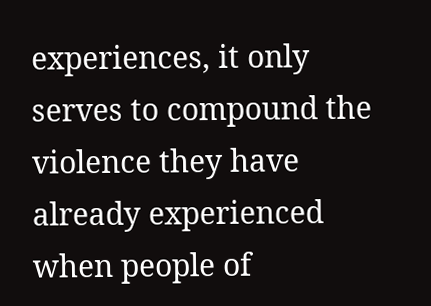experiences, it only serves to compound the violence they have already experienced when people of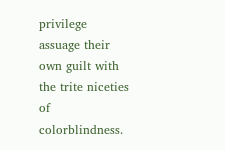privilege assuage their own guilt with the trite niceties of colorblindness.